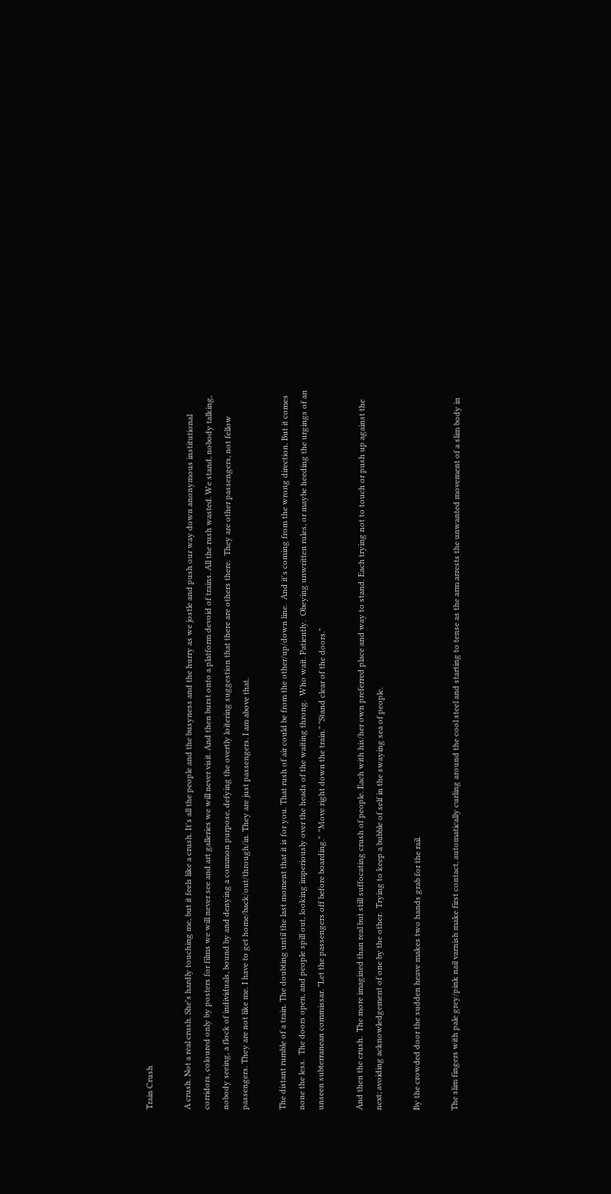Train Crush

A crush. Not a real crush. She's hardly touching me, but it feels like a crush. It's all the people and the busyness and the hurry as we jostle and push our way down anonymous institutional corridors, coloured only by posters for films we will never see and art galleries we will never visit. And then burst onto a platform devoid of trains. All the rush wasted. We stand, nobody talking, nobody seeing, a flock of individuals, bound by and denying a common purpose, defying the overtly loitering suggestion that there are others there.  They are other passengers, not fellow passengers. They are not like me. I have to get home/back/out/through/in. They are just passengers. I am above that.

The distant rumble of a train. The doubting until the last moment that it is for you. That rush of air could be from the other/up/down line.  And it's coming from the wrong direction. But it comes none the less.  The doors open, and people spill out, looking imperiously over the heads of the waiting throng.  Who wait. Patiently.  Obeying unwritten rules, or maybe heeding the urgings of an unseen subterranean commissar. "Let the passengers off before boarding."  "Move right down the train." "Stand clear of the doors."

And then the crush.  The more imagined than real but still suffocating crush of people. Each with his/her own preferred place and way to stand. Each trying not to touch or push up against the next; avoiding acknowledgement of one by the other.  Trying to keep a bubble of self in the swaying sea of people.

By the crowded door the sudden heave makes two hands grab for the rail.

The slim fingers with pale grey/pink nail varnish make first contact, automatically curling around the cool steel and starting to tense as the arm arrests the unwanted movement of a slim body in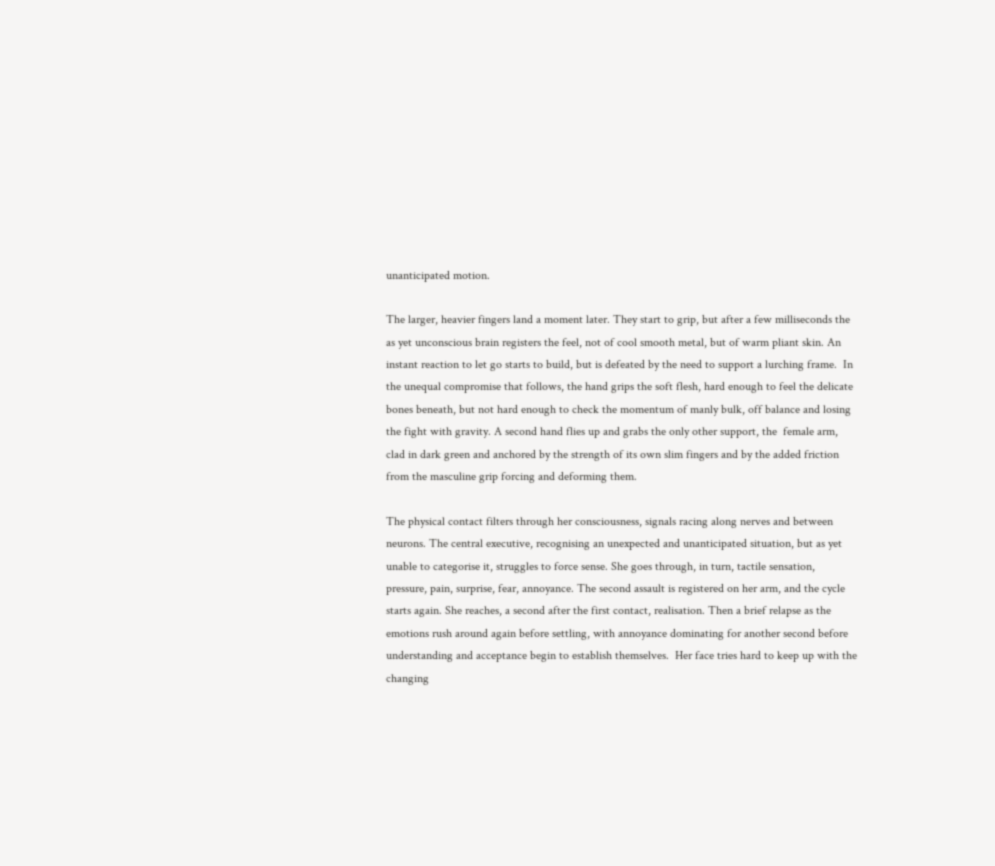unanticipated motion.

The larger, heavier fingers land a moment later. They start to grip, but after a few milliseconds the as yet unconscious brain registers the feel, not of cool smooth metal, but of warm pliant skin. An instant reaction to let go starts to build, but is defeated by the need to support a lurching frame.  In the unequal compromise that follows, the hand grips the soft flesh, hard enough to feel the delicate bones beneath, but not hard enough to check the momentum of manly bulk, off balance and losing the fight with gravity. A second hand flies up and grabs the only other support, the  female arm, clad in dark green and anchored by the strength of its own slim fingers and by the added friction from the masculine grip forcing and deforming them.

The physical contact filters through her consciousness, signals racing along nerves and between neurons. The central executive, recognising an unexpected and unanticipated situation, but as yet unable to categorise it, struggles to force sense. She goes through, in turn, tactile sensation, pressure, pain, surprise, fear, annoyance. The second assault is registered on her arm, and the cycle starts again. She reaches, a second after the first contact, realisation. Then a brief relapse as the emotions rush around again before settling, with annoyance dominating for another second before understanding and acceptance begin to establish themselves.  Her face tries hard to keep up with the changing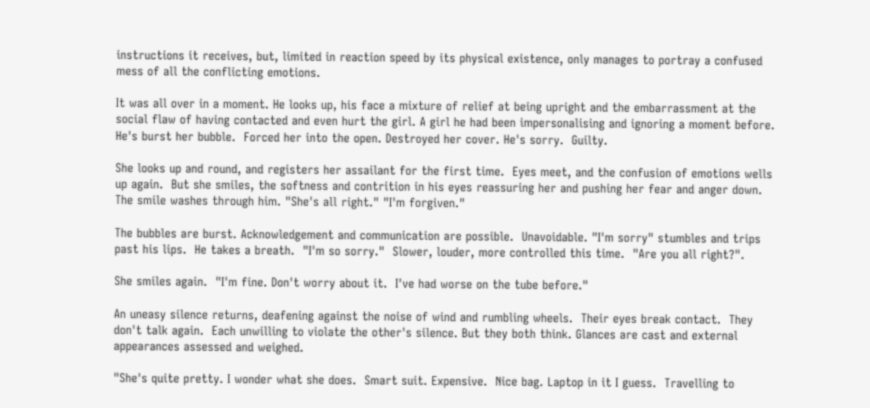instructions it receives, but, limited in reaction speed by its physical existence, only manages to portray a confused mess of all the conflicting emotions.

It was all over in a moment. He looks up, his face a mixture of relief at being upright and the embarrassment at the social flaw of having contacted and even hurt the girl. A girl he had been impersonalising and ignoring a moment before. He's burst her bubble.  Forced her into the open. Destroyed her cover. He's sorry.  Guilty.

She looks up and round, and registers her assailant for the first time.  Eyes meet, and the confusion of emotions wells up again.  But she smiles, the softness and contrition in his eyes reassuring her and pushing her fear and anger down.  The smile washes through him. "She's all right." "I'm forgiven."

The bubbles are burst. Acknowledgement and communication are possible.  Unavoidable. "I'm sorry" stumbles and trips past his lips.  He takes a breath.  "I'm so sorry."  Slower, louder, more controlled this time.  "Are you all right?".

She smiles again.  "I'm fine. Don't worry about it.  I've had worse on the tube before."

An uneasy silence returns, deafening against the noise of wind and rumbling wheels.  Their eyes break contact.  They don't talk again.  Each unwilling to violate the other's silence. But they both think. Glances are cast and external appearances assessed and weighed.

"She's quite pretty. I wonder what she does.  Smart suit. Expensive.  Nice bag. Laptop in it I guess.  Travelling to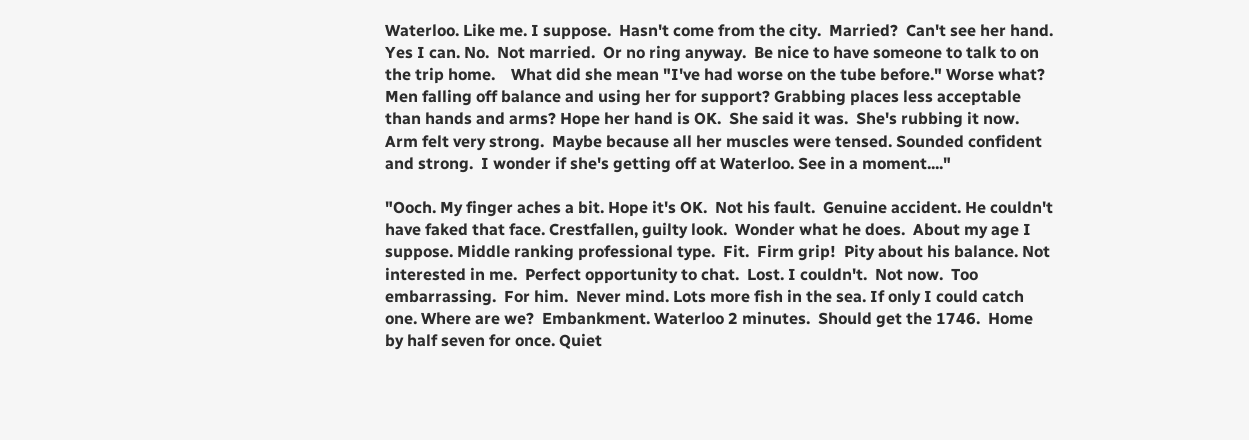Waterloo. Like me. I suppose.  Hasn't come from the city.  Married?  Can't see her hand. Yes I can. No.  Not married.  Or no ring anyway.  Be nice to have someone to talk to on the trip home.    What did she mean "I've had worse on the tube before." Worse what?  Men falling off balance and using her for support? Grabbing places less acceptable than hands and arms? Hope her hand is OK.  She said it was.  She's rubbing it now. Arm felt very strong.  Maybe because all her muscles were tensed. Sounded confident and strong.  I wonder if she's getting off at Waterloo. See in a moment...."

"Ooch. My finger aches a bit. Hope it's OK.  Not his fault.  Genuine accident. He couldn't have faked that face. Crestfallen, guilty look.  Wonder what he does.  About my age I suppose. Middle ranking professional type.  Fit.  Firm grip!  Pity about his balance. Not interested in me.  Perfect opportunity to chat.  Lost. I couldn't.  Not now.  Too embarrassing.  For him.  Never mind. Lots more fish in the sea. If only I could catch one. Where are we?  Embankment. Waterloo 2 minutes.  Should get the 1746.  Home by half seven for once. Quiet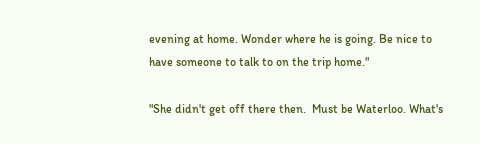evening at home. Wonder where he is going. Be nice to have someone to talk to on the trip home."

"She didn't get off there then.  Must be Waterloo. What's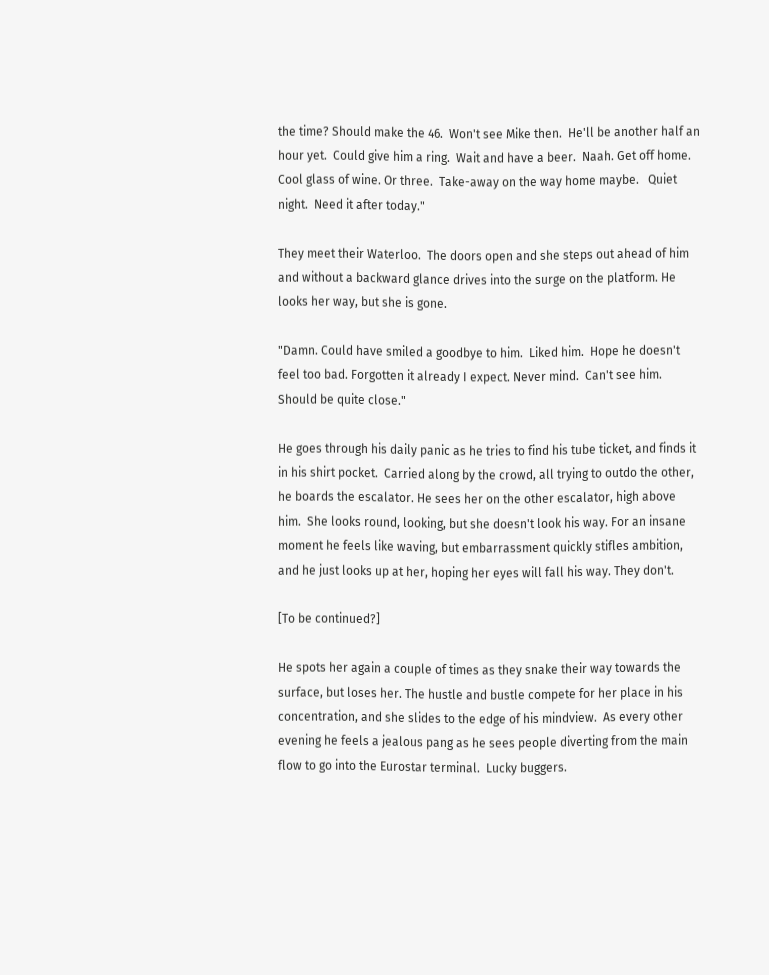the time? Should make the 46.  Won't see Mike then.  He'll be another half an hour yet.  Could give him a ring.  Wait and have a beer.  Naah. Get off home.  Cool glass of wine. Or three.  Take-away on the way home maybe.   Quiet night.  Need it after today."

They meet their Waterloo.  The doors open and she steps out ahead of him and without a backward glance drives into the surge on the platform. He looks her way, but she is gone.

"Damn. Could have smiled a goodbye to him.  Liked him.  Hope he doesn't feel too bad. Forgotten it already I expect. Never mind.  Can't see him.  Should be quite close."

He goes through his daily panic as he tries to find his tube ticket, and finds it in his shirt pocket.  Carried along by the crowd, all trying to outdo the other, he boards the escalator. He sees her on the other escalator, high above him.  She looks round, looking, but she doesn't look his way. For an insane moment he feels like waving, but embarrassment quickly stifles ambition, and he just looks up at her, hoping her eyes will fall his way. They don't.

[To be continued?]

He spots her again a couple of times as they snake their way towards the surface, but loses her. The hustle and bustle compete for her place in his concentration, and she slides to the edge of his mindview.  As every other evening he feels a jealous pang as he sees people diverting from the main flow to go into the Eurostar terminal.  Lucky buggers.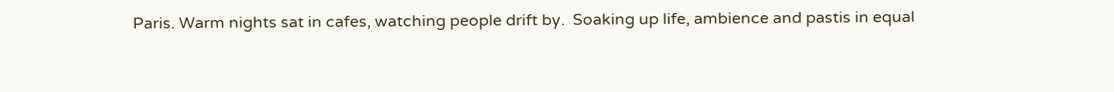Paris. Warm nights sat in cafes, watching people drift by.  Soaking up life, ambience and pastis in equal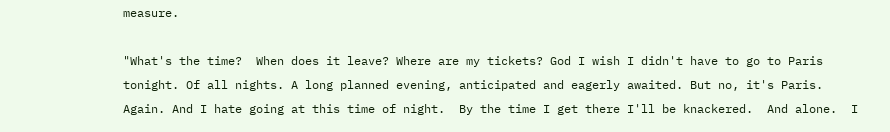measure.

"What's the time?  When does it leave? Where are my tickets? God I wish I didn't have to go to Paris tonight. Of all nights. A long planned evening, anticipated and eagerly awaited. But no, it's Paris. Again. And I hate going at this time of night.  By the time I get there I'll be knackered.  And alone.  I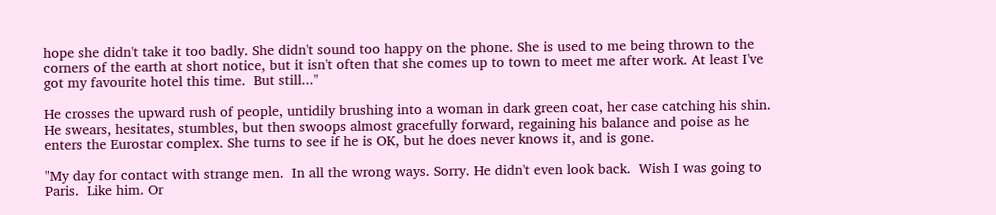hope she didn't take it too badly. She didn't sound too happy on the phone. She is used to me being thrown to the corners of the earth at short notice, but it isn't often that she comes up to town to meet me after work. At least I've got my favourite hotel this time.  But still..."

He crosses the upward rush of people, untidily brushing into a woman in dark green coat, her case catching his shin.  He swears, hesitates, stumbles, but then swoops almost gracefully forward, regaining his balance and poise as he enters the Eurostar complex. She turns to see if he is OK, but he does never knows it, and is gone.

"My day for contact with strange men.  In all the wrong ways. Sorry. He didn't even look back.  Wish I was going to Paris.  Like him. Or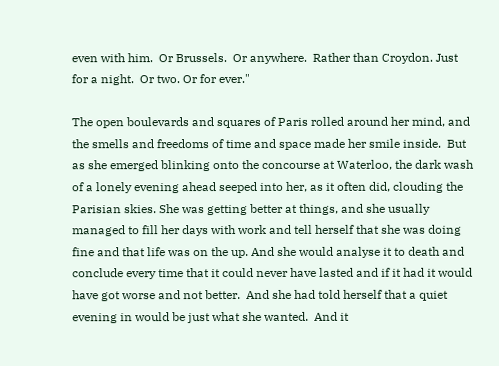even with him.  Or Brussels.  Or anywhere.  Rather than Croydon. Just for a night.  Or two. Or for ever."

The open boulevards and squares of Paris rolled around her mind, and the smells and freedoms of time and space made her smile inside.  But as she emerged blinking onto the concourse at Waterloo, the dark wash of a lonely evening ahead seeped into her, as it often did, clouding the Parisian skies. She was getting better at things, and she usually managed to fill her days with work and tell herself that she was doing fine and that life was on the up. And she would analyse it to death and conclude every time that it could never have lasted and if it had it would have got worse and not better.  And she had told herself that a quiet evening in would be just what she wanted.  And it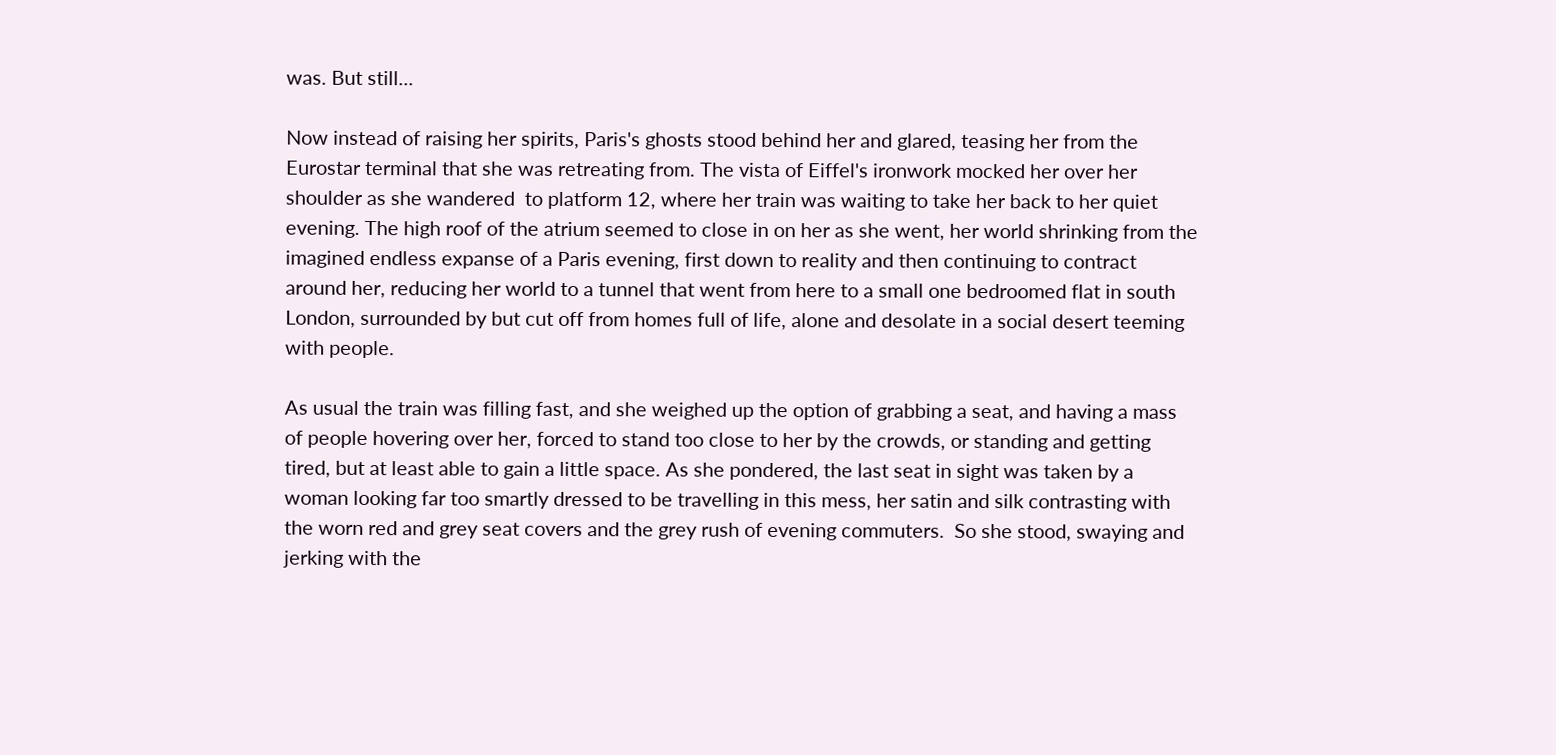was. But still...

Now instead of raising her spirits, Paris's ghosts stood behind her and glared, teasing her from the Eurostar terminal that she was retreating from. The vista of Eiffel's ironwork mocked her over her shoulder as she wandered  to platform 12, where her train was waiting to take her back to her quiet evening. The high roof of the atrium seemed to close in on her as she went, her world shrinking from the imagined endless expanse of a Paris evening, first down to reality and then continuing to contract around her, reducing her world to a tunnel that went from here to a small one bedroomed flat in south London, surrounded by but cut off from homes full of life, alone and desolate in a social desert teeming with people.

As usual the train was filling fast, and she weighed up the option of grabbing a seat, and having a mass of people hovering over her, forced to stand too close to her by the crowds, or standing and getting tired, but at least able to gain a little space. As she pondered, the last seat in sight was taken by a woman looking far too smartly dressed to be travelling in this mess, her satin and silk contrasting with the worn red and grey seat covers and the grey rush of evening commuters.  So she stood, swaying and jerking with the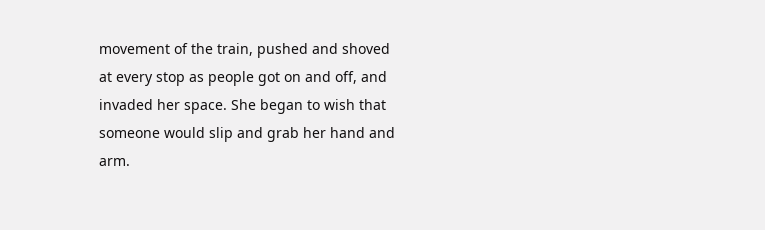movement of the train, pushed and shoved at every stop as people got on and off, and invaded her space. She began to wish that someone would slip and grab her hand and arm.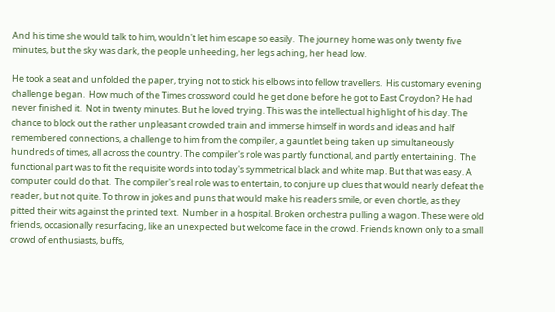And his time she would talk to him, wouldn't let him escape so easily.  The journey home was only twenty five minutes, but the sky was dark, the people unheeding, her legs aching, her head low.

He took a seat and unfolded the paper, trying not to stick his elbows into fellow travellers.  His customary evening challenge began.  How much of the Times crossword could he get done before he got to East Croydon? He had never finished it.  Not in twenty minutes. But he loved trying. This was the intellectual highlight of his day. The chance to block out the rather unpleasant crowded train and immerse himself in words and ideas and half remembered connections, a challenge to him from the compiler, a gauntlet being taken up simultaneously hundreds of times, all across the country. The compiler's role was partly functional, and partly entertaining.  The functional part was to fit the requisite words into today's symmetrical black and white map. But that was easy. A computer could do that.  The compiler's real role was to entertain, to conjure up clues that would nearly defeat the reader, but not quite. To throw in jokes and puns that would make his readers smile, or even chortle, as they pitted their wits against the printed text.  Number in a hospital. Broken orchestra pulling a wagon. These were old friends, occasionally resurfacing, like an unexpected but welcome face in the crowd. Friends known only to a small crowd of enthusiasts, buffs,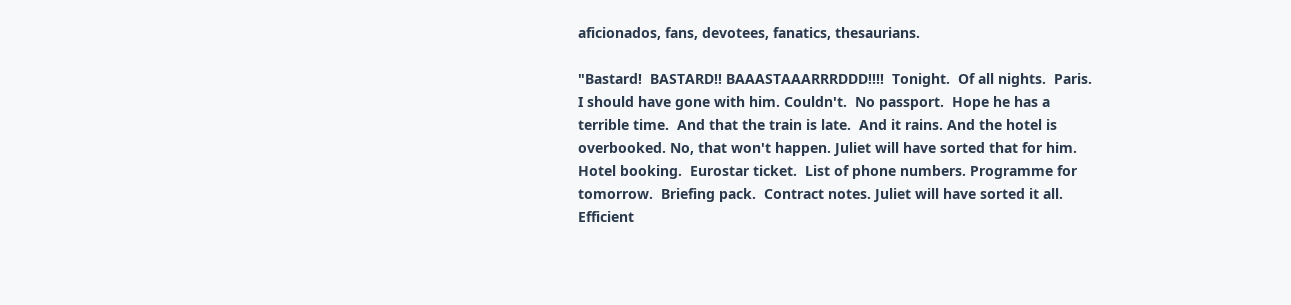aficionados, fans, devotees, fanatics, thesaurians.

"Bastard!  BASTARD!! BAAASTAAARRRDDD!!!!  Tonight.  Of all nights.  Paris.  I should have gone with him. Couldn't.  No passport.  Hope he has a terrible time.  And that the train is late.  And it rains. And the hotel is overbooked. No, that won't happen. Juliet will have sorted that for him.  Hotel booking.  Eurostar ticket.  List of phone numbers. Programme for tomorrow.  Briefing pack.  Contract notes. Juliet will have sorted it all. Efficient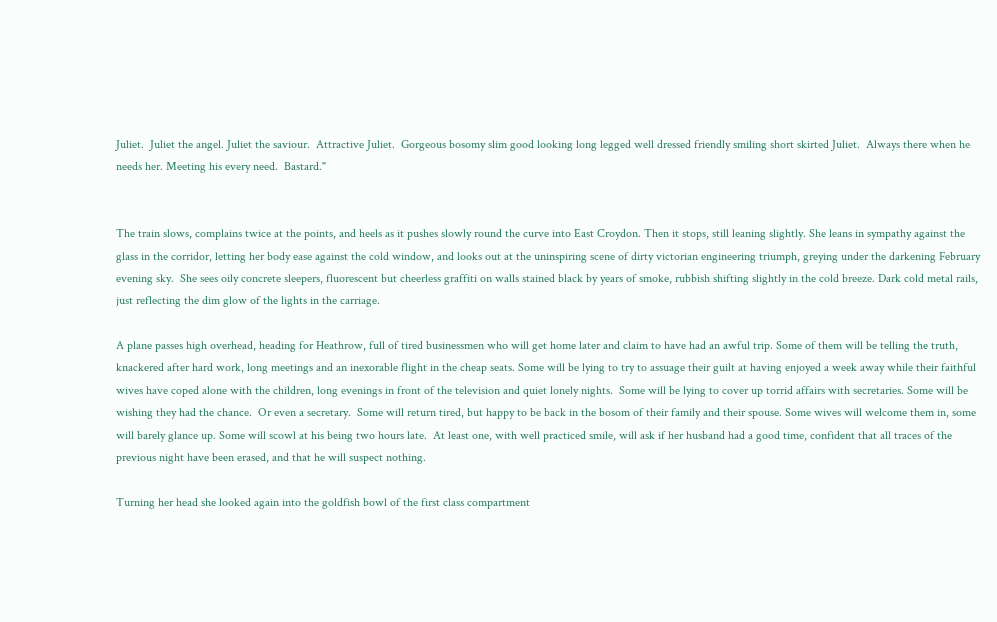Juliet.  Juliet the angel. Juliet the saviour.  Attractive Juliet.  Gorgeous bosomy slim good looking long legged well dressed friendly smiling short skirted Juliet.  Always there when he needs her. Meeting his every need.  Bastard."


The train slows, complains twice at the points, and heels as it pushes slowly round the curve into East Croydon. Then it stops, still leaning slightly. She leans in sympathy against the glass in the corridor, letting her body ease against the cold window, and looks out at the uninspiring scene of dirty victorian engineering triumph, greying under the darkening February evening sky.  She sees oily concrete sleepers, fluorescent but cheerless graffiti on walls stained black by years of smoke, rubbish shifting slightly in the cold breeze. Dark cold metal rails, just reflecting the dim glow of the lights in the carriage.

A plane passes high overhead, heading for Heathrow, full of tired businessmen who will get home later and claim to have had an awful trip. Some of them will be telling the truth, knackered after hard work, long meetings and an inexorable flight in the cheap seats. Some will be lying to try to assuage their guilt at having enjoyed a week away while their faithful wives have coped alone with the children, long evenings in front of the television and quiet lonely nights.  Some will be lying to cover up torrid affairs with secretaries. Some will be wishing they had the chance.  Or even a secretary.  Some will return tired, but happy to be back in the bosom of their family and their spouse. Some wives will welcome them in, some will barely glance up. Some will scowl at his being two hours late.  At least one, with well practiced smile, will ask if her husband had a good time, confident that all traces of the previous night have been erased, and that he will suspect nothing.

Turning her head she looked again into the goldfish bowl of the first class compartment